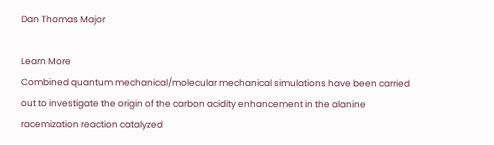Dan Thomas Major

Learn More
Combined quantum mechanical/molecular mechanical simulations have been carried out to investigate the origin of the carbon acidity enhancement in the alanine racemization reaction catalyzed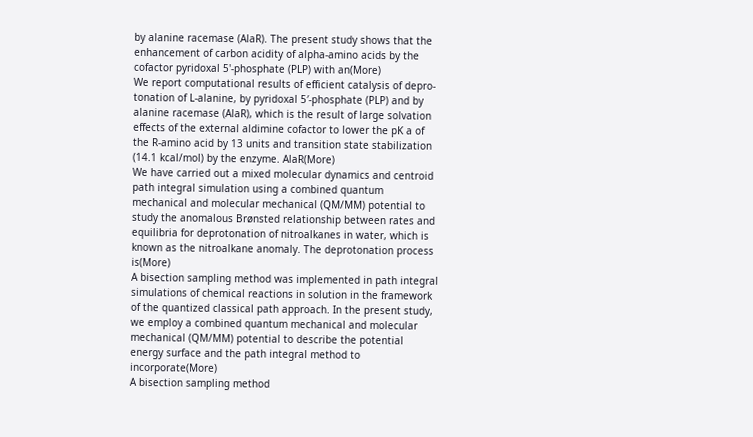by alanine racemase (AlaR). The present study shows that the enhancement of carbon acidity of alpha-amino acids by the cofactor pyridoxal 5'-phosphate (PLP) with an(More)
We report computational results of efficient catalysis of depro-tonation of L-alanine, by pyridoxal 5′-phosphate (PLP) and by alanine racemase (AlaR), which is the result of large solvation effects of the external aldimine cofactor to lower the pK a of the R-amino acid by 13 units and transition state stabilization (14.1 kcal/mol) by the enzyme. AlaR(More)
We have carried out a mixed molecular dynamics and centroid path integral simulation using a combined quantum mechanical and molecular mechanical (QM/MM) potential to study the anomalous Brønsted relationship between rates and equilibria for deprotonation of nitroalkanes in water, which is known as the nitroalkane anomaly. The deprotonation process is(More)
A bisection sampling method was implemented in path integral simulations of chemical reactions in solution in the framework of the quantized classical path approach. In the present study, we employ a combined quantum mechanical and molecular mechanical (QM/MM) potential to describe the potential energy surface and the path integral method to incorporate(More)
A bisection sampling method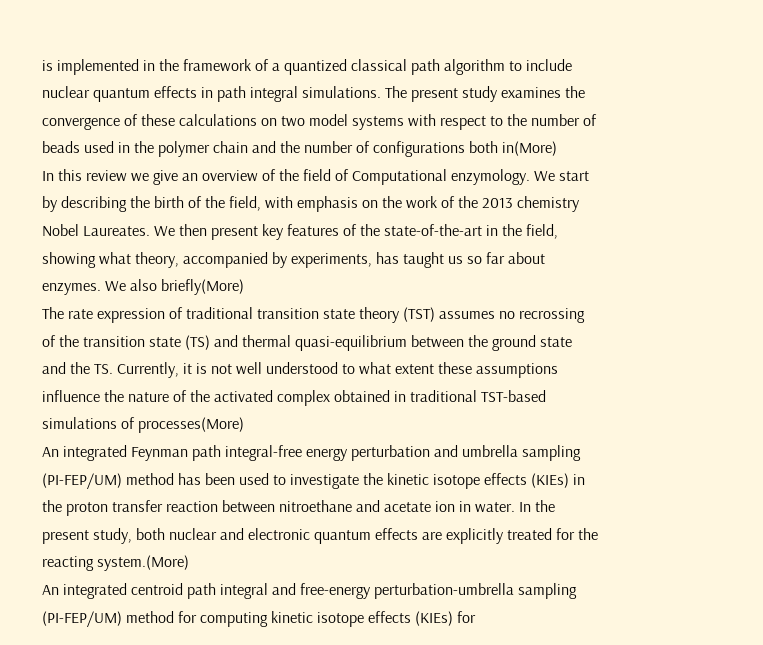is implemented in the framework of a quantized classical path algorithm to include nuclear quantum effects in path integral simulations. The present study examines the convergence of these calculations on two model systems with respect to the number of beads used in the polymer chain and the number of configurations both in(More)
In this review we give an overview of the field of Computational enzymology. We start by describing the birth of the field, with emphasis on the work of the 2013 chemistry Nobel Laureates. We then present key features of the state-of-the-art in the field, showing what theory, accompanied by experiments, has taught us so far about enzymes. We also briefly(More)
The rate expression of traditional transition state theory (TST) assumes no recrossing of the transition state (TS) and thermal quasi-equilibrium between the ground state and the TS. Currently, it is not well understood to what extent these assumptions influence the nature of the activated complex obtained in traditional TST-based simulations of processes(More)
An integrated Feynman path integral-free energy perturbation and umbrella sampling (PI-FEP/UM) method has been used to investigate the kinetic isotope effects (KIEs) in the proton transfer reaction between nitroethane and acetate ion in water. In the present study, both nuclear and electronic quantum effects are explicitly treated for the reacting system.(More)
An integrated centroid path integral and free-energy perturbation-umbrella sampling (PI-FEP/UM) method for computing kinetic isotope effects (KIEs) for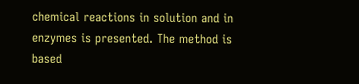chemical reactions in solution and in enzymes is presented. The method is based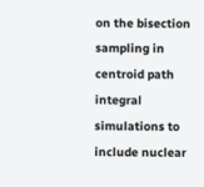on the bisection sampling in centroid path integral simulations to include nuclear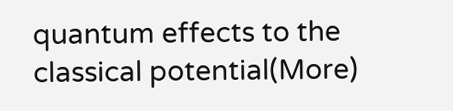quantum effects to the classical potential(More)